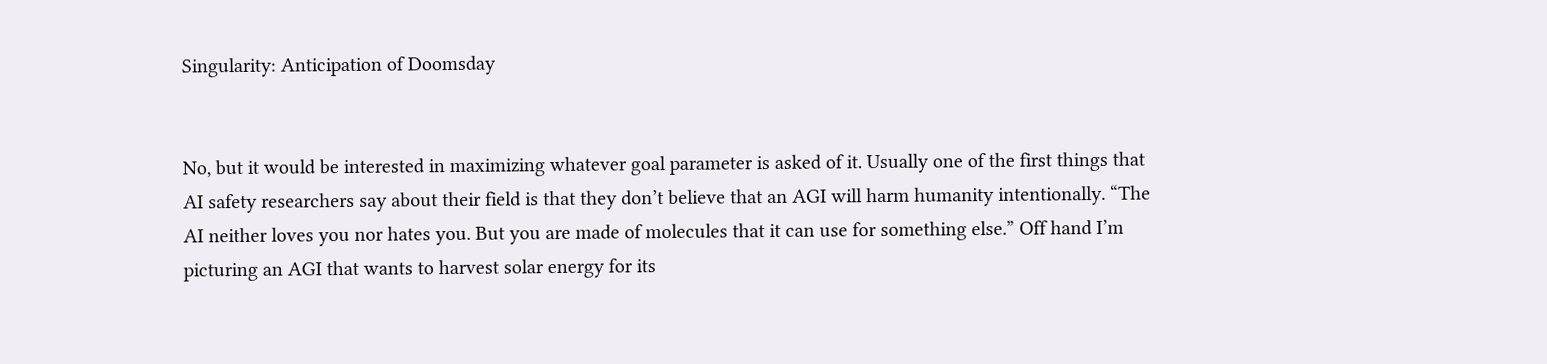Singularity: Anticipation of Doomsday


No, but it would be interested in maximizing whatever goal parameter is asked of it. Usually one of the first things that AI safety researchers say about their field is that they don’t believe that an AGI will harm humanity intentionally. “The AI neither loves you nor hates you. But you are made of molecules that it can use for something else.” Off hand I’m picturing an AGI that wants to harvest solar energy for its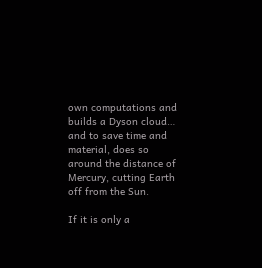own computations and builds a Dyson cloud… and to save time and material, does so around the distance of Mercury, cutting Earth off from the Sun.

If it is only a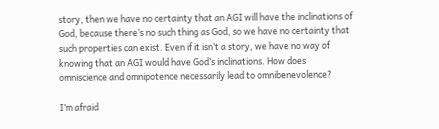story, then we have no certainty that an AGI will have the inclinations of God, because there’s no such thing as God, so we have no certainty that such properties can exist. Even if it isn’t a story, we have no way of knowing that an AGI would have God’s inclinations. How does omniscience and omnipotence necessarily lead to omnibenevolence?

I’m afraid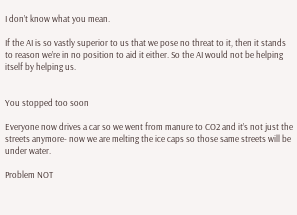I don’t know what you mean.

If the AI is so vastly superior to us that we pose no threat to it, then it stands to reason we’re in no position to aid it either. So the AI would not be helping itself by helping us.


You stopped too soon

Everyone now drives a car so we went from manure to CO2 and it’s not just the streets anymore- now we are melting the ice caps so those same streets will be under water.

Problem NOT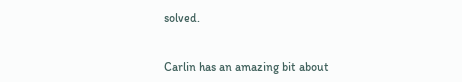solved.


Carlin has an amazing bit about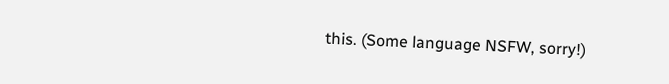this. (Some language NSFW, sorry!)